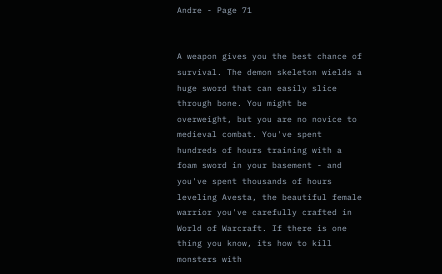Andre - Page 71


A weapon gives you the best chance of survival. The demon skeleton wields a huge sword that can easily slice through bone. You might be overweight, but you are no novice to medieval combat. You've spent hundreds of hours training with a foam sword in your basement - and you've spent thousands of hours leveling Avesta, the beautiful female warrior you've carefully crafted in World of Warcraft. If there is one thing you know, its how to kill monsters with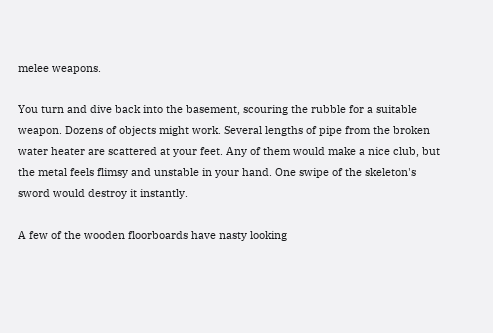melee weapons.

You turn and dive back into the basement, scouring the rubble for a suitable weapon. Dozens of objects might work. Several lengths of pipe from the broken water heater are scattered at your feet. Any of them would make a nice club, but the metal feels flimsy and unstable in your hand. One swipe of the skeleton's sword would destroy it instantly.

A few of the wooden floorboards have nasty looking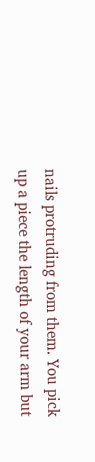nails protruding from them. You pick up a piece the length of your arm but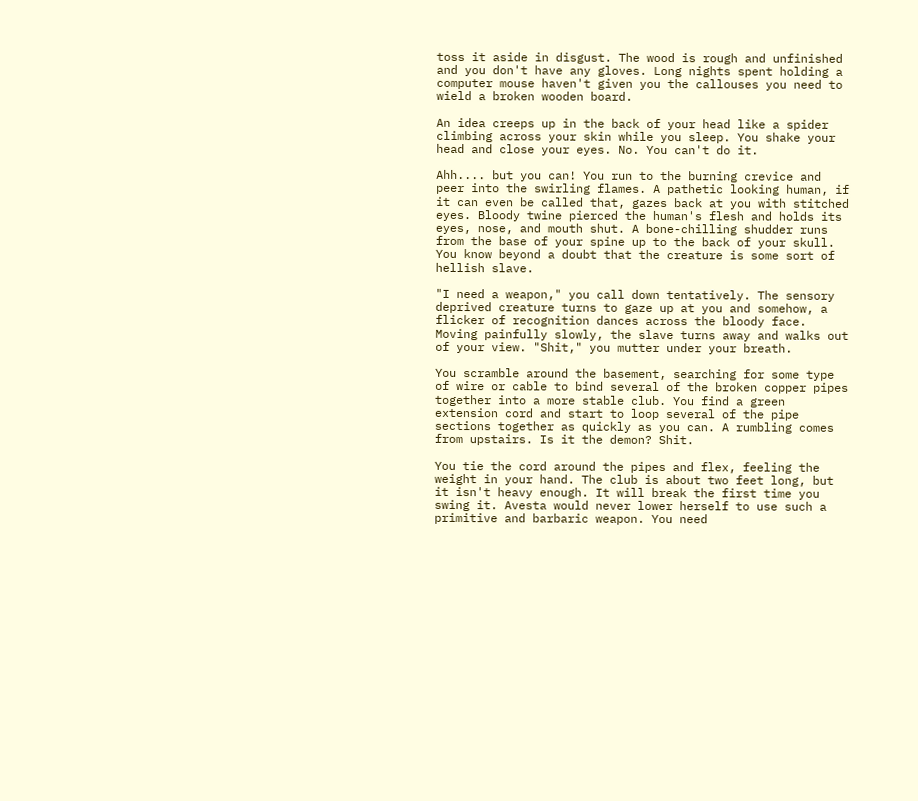toss it aside in disgust. The wood is rough and unfinished and you don't have any gloves. Long nights spent holding a computer mouse haven't given you the callouses you need to wield a broken wooden board.

An idea creeps up in the back of your head like a spider climbing across your skin while you sleep. You shake your head and close your eyes. No. You can't do it.

Ahh.... but you can! You run to the burning crevice and peer into the swirling flames. A pathetic looking human, if it can even be called that, gazes back at you with stitched eyes. Bloody twine pierced the human's flesh and holds its eyes, nose, and mouth shut. A bone-chilling shudder runs from the base of your spine up to the back of your skull. You know beyond a doubt that the creature is some sort of hellish slave.

"I need a weapon," you call down tentatively. The sensory deprived creature turns to gaze up at you and somehow, a flicker of recognition dances across the bloody face. Moving painfully slowly, the slave turns away and walks out of your view. "Shit," you mutter under your breath.

You scramble around the basement, searching for some type of wire or cable to bind several of the broken copper pipes together into a more stable club. You find a green extension cord and start to loop several of the pipe sections together as quickly as you can. A rumbling comes from upstairs. Is it the demon? Shit.

You tie the cord around the pipes and flex, feeling the weight in your hand. The club is about two feet long, but it isn't heavy enough. It will break the first time you swing it. Avesta would never lower herself to use such a primitive and barbaric weapon. You need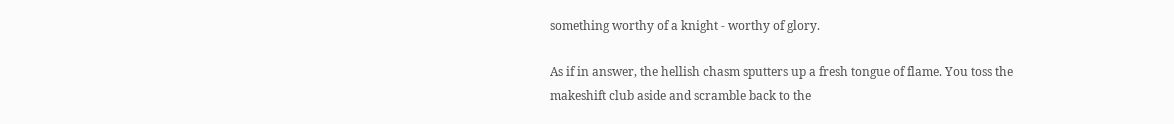something worthy of a knight - worthy of glory.

As if in answer, the hellish chasm sputters up a fresh tongue of flame. You toss the makeshift club aside and scramble back to the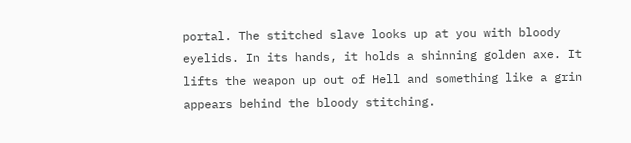portal. The stitched slave looks up at you with bloody eyelids. In its hands, it holds a shinning golden axe. It lifts the weapon up out of Hell and something like a grin appears behind the bloody stitching.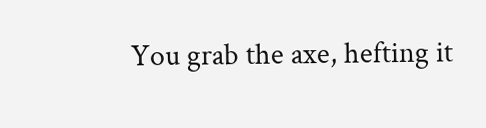You grab the axe, hefting it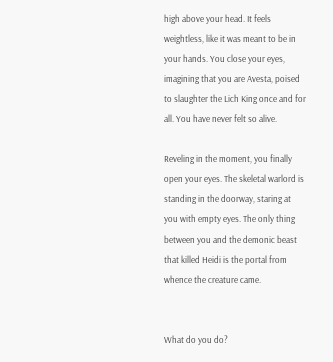high above your head. It feels weightless, like it was meant to be in your hands. You close your eyes, imagining that you are Avesta, poised to slaughter the Lich King once and for all. You have never felt so alive.

Reveling in the moment, you finally open your eyes. The skeletal warlord is standing in the doorway, staring at you with empty eyes. The only thing between you and the demonic beast that killed Heidi is the portal from whence the creature came.


What do you do?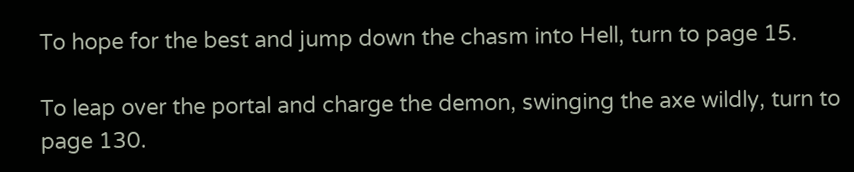To hope for the best and jump down the chasm into Hell, turn to page 15.

To leap over the portal and charge the demon, swinging the axe wildly, turn to page 130.